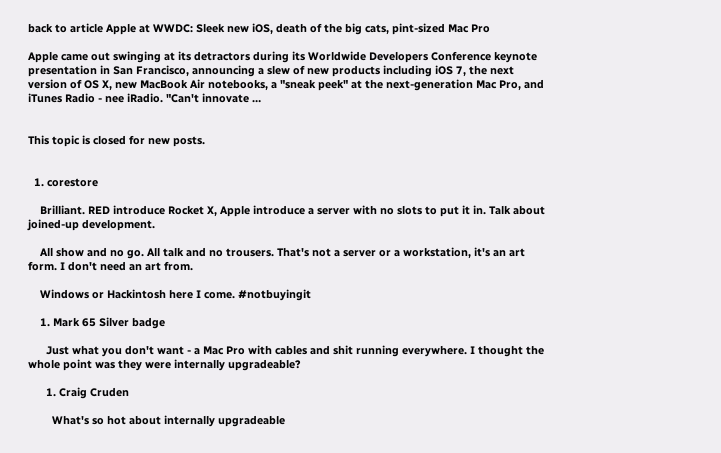back to article Apple at WWDC: Sleek new iOS, death of the big cats, pint-sized Mac Pro

Apple came out swinging at its detractors during its Worldwide Developers Conference keynote presentation in San Francisco, announcing a slew of new products including iOS 7, the next version of OS X, new MacBook Air notebooks, a "sneak peek" at the next-generation Mac Pro, and iTunes Radio - nee iRadio. "Can't innovate …


This topic is closed for new posts.


  1. corestore

    Brilliant. RED introduce Rocket X, Apple introduce a server with no slots to put it in. Talk about joined-up development.

    All show and no go. All talk and no trousers. That's not a server or a workstation, it's an art form. I don't need an art from.

    Windows or Hackintosh here I come. #notbuyingit

    1. Mark 65 Silver badge

      Just what you don't want - a Mac Pro with cables and shit running everywhere. I thought the whole point was they were internally upgradeable?

      1. Craig Cruden

        What's so hot about internally upgradeable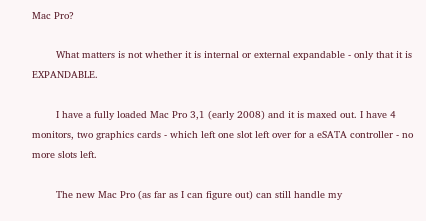Mac Pro?

        What matters is not whether it is internal or external expandable - only that it is EXPANDABLE.

        I have a fully loaded Mac Pro 3,1 (early 2008) and it is maxed out. I have 4 monitors, two graphics cards - which left one slot left over for a eSATA controller - no more slots left.

        The new Mac Pro (as far as I can figure out) can still handle my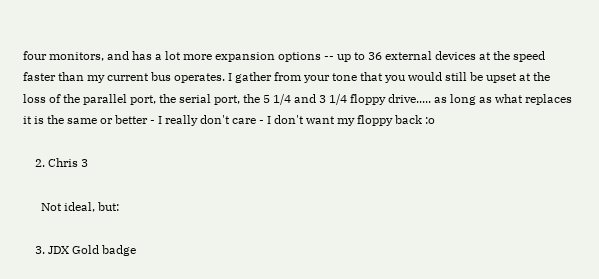four monitors, and has a lot more expansion options -- up to 36 external devices at the speed faster than my current bus operates. I gather from your tone that you would still be upset at the loss of the parallel port, the serial port, the 5 1/4 and 3 1/4 floppy drive..... as long as what replaces it is the same or better - I really don't care - I don't want my floppy back :o

    2. Chris 3

      Not ideal, but:

    3. JDX Gold badge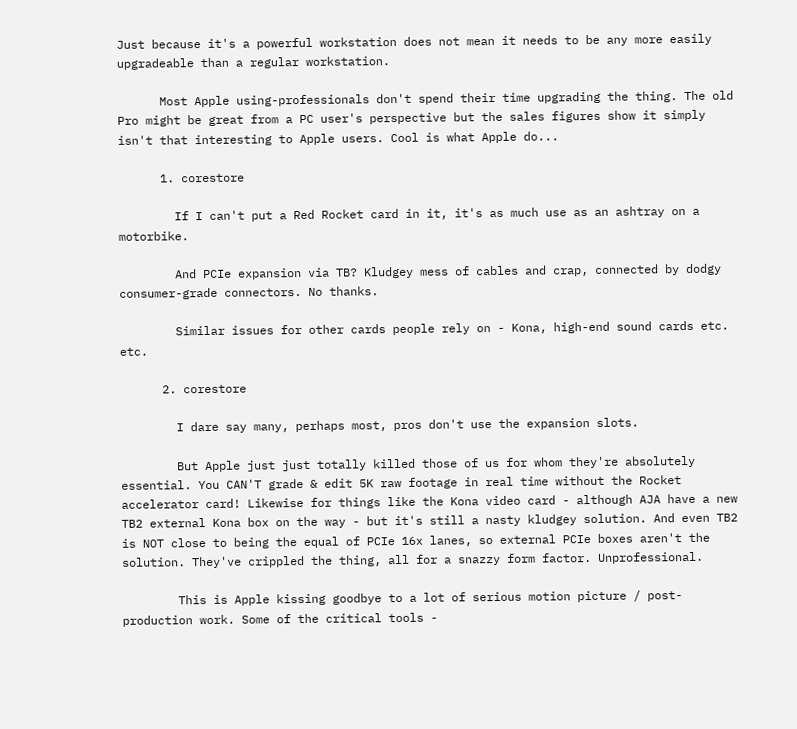Just because it's a powerful workstation does not mean it needs to be any more easily upgradeable than a regular workstation.

      Most Apple using-professionals don't spend their time upgrading the thing. The old Pro might be great from a PC user's perspective but the sales figures show it simply isn't that interesting to Apple users. Cool is what Apple do...

      1. corestore

        If I can't put a Red Rocket card in it, it's as much use as an ashtray on a motorbike.

        And PCIe expansion via TB? Kludgey mess of cables and crap, connected by dodgy consumer-grade connectors. No thanks.

        Similar issues for other cards people rely on - Kona, high-end sound cards etc. etc.

      2. corestore

        I dare say many, perhaps most, pros don't use the expansion slots.

        But Apple just just totally killed those of us for whom they're absolutely essential. You CAN'T grade & edit 5K raw footage in real time without the Rocket accelerator card! Likewise for things like the Kona video card - although AJA have a new TB2 external Kona box on the way - but it's still a nasty kludgey solution. And even TB2 is NOT close to being the equal of PCIe 16x lanes, so external PCIe boxes aren't the solution. They've crippled the thing, all for a snazzy form factor. Unprofessional.

        This is Apple kissing goodbye to a lot of serious motion picture / post-production work. Some of the critical tools -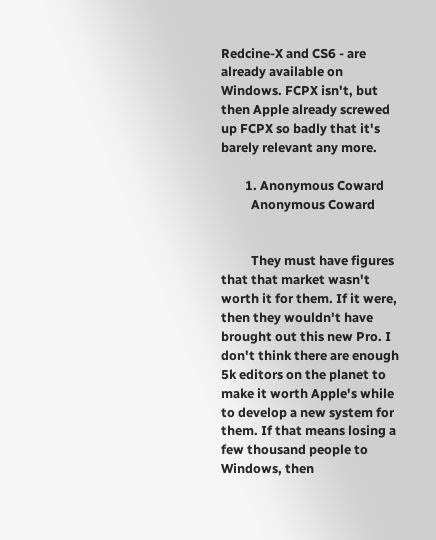Redcine-X and CS6 - are already available on Windows. FCPX isn't, but then Apple already screwed up FCPX so badly that it's barely relevant any more.

        1. Anonymous Coward
          Anonymous Coward


          They must have figures that that market wasn't worth it for them. If it were, then they wouldn't have brought out this new Pro. I don't think there are enough 5k editors on the planet to make it worth Apple's while to develop a new system for them. If that means losing a few thousand people to Windows, then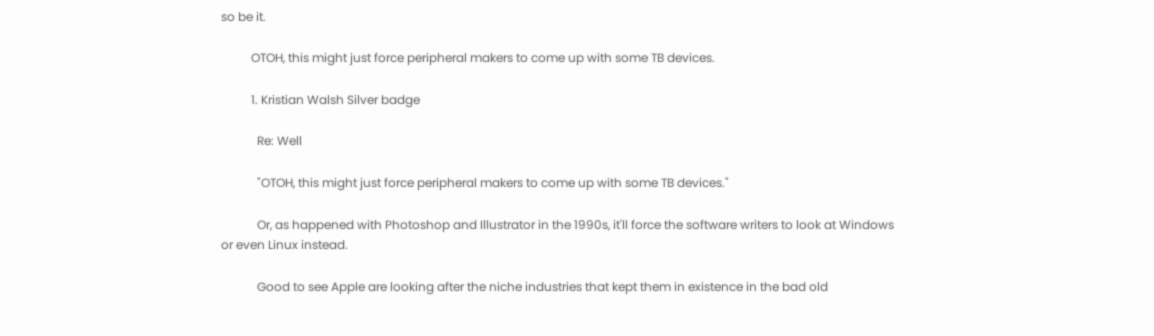so be it.

          OTOH, this might just force peripheral makers to come up with some TB devices.

          1. Kristian Walsh Silver badge

            Re: Well

            "OTOH, this might just force peripheral makers to come up with some TB devices."

            Or, as happened with Photoshop and Illustrator in the 1990s, it'll force the software writers to look at Windows or even Linux instead.

            Good to see Apple are looking after the niche industries that kept them in existence in the bad old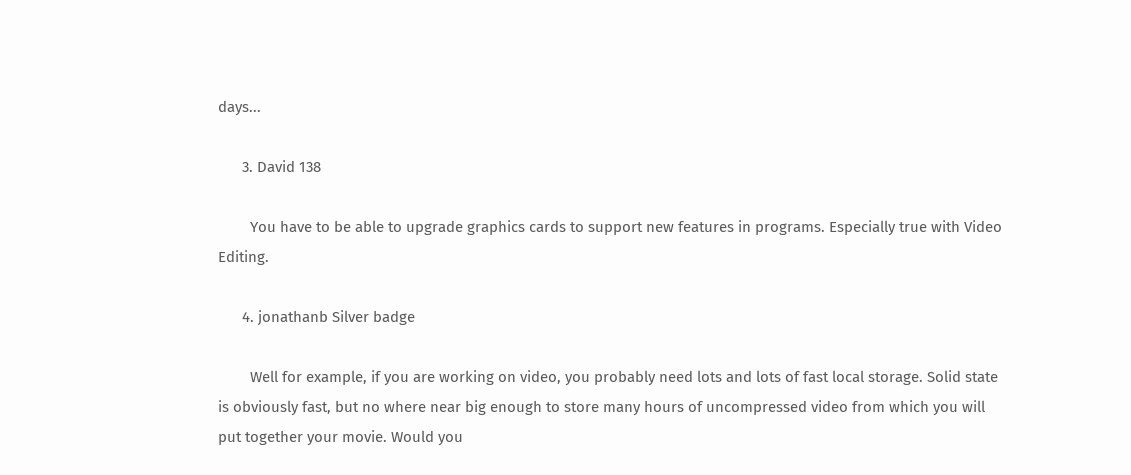days...

      3. David 138

        You have to be able to upgrade graphics cards to support new features in programs. Especially true with Video Editing.

      4. jonathanb Silver badge

        Well for example, if you are working on video, you probably need lots and lots of fast local storage. Solid state is obviously fast, but no where near big enough to store many hours of uncompressed video from which you will put together your movie. Would you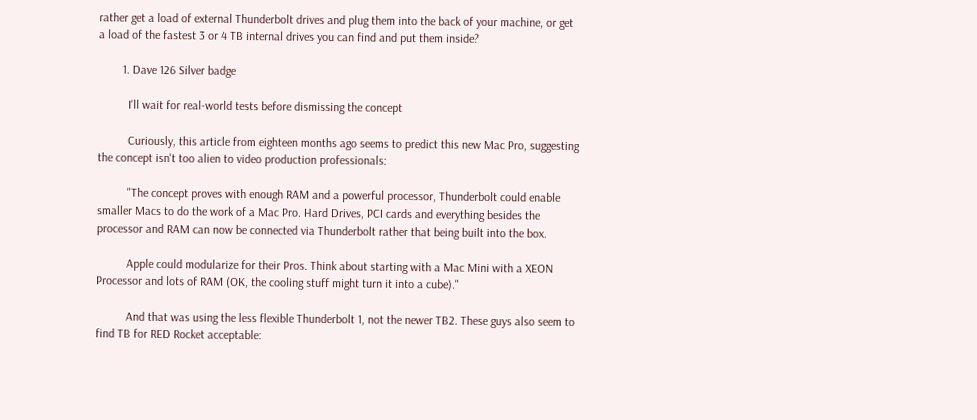rather get a load of external Thunderbolt drives and plug them into the back of your machine, or get a load of the fastest 3 or 4 TB internal drives you can find and put them inside?

        1. Dave 126 Silver badge

          I'll wait for real-world tests before dismissing the concept

          Curiously, this article from eighteen months ago seems to predict this new Mac Pro, suggesting the concept isn't too alien to video production professionals:

          "The concept proves with enough RAM and a powerful processor, Thunderbolt could enable smaller Macs to do the work of a Mac Pro. Hard Drives, PCI cards and everything besides the processor and RAM can now be connected via Thunderbolt rather that being built into the box.

          Apple could modularize for their Pros. Think about starting with a Mac Mini with a XEON Processor and lots of RAM (OK, the cooling stuff might turn it into a cube)."

          And that was using the less flexible Thunderbolt 1, not the newer TB2. These guys also seem to find TB for RED Rocket acceptable: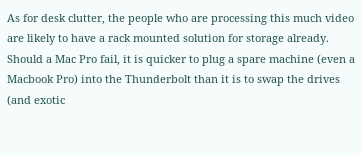As for desk clutter, the people who are processing this much video are likely to have a rack mounted solution for storage already. Should a Mac Pro fail, it is quicker to plug a spare machine (even a Macbook Pro) into the Thunderbolt than it is to swap the drives (and exotic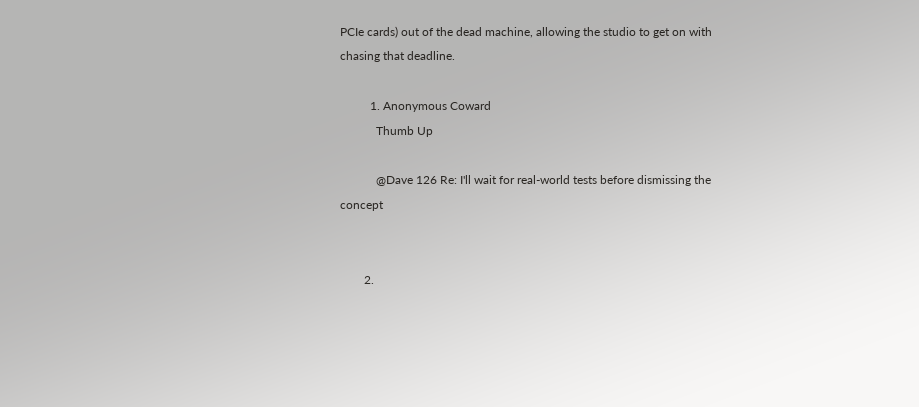PCIe cards) out of the dead machine, allowing the studio to get on with chasing that deadline.

          1. Anonymous Coward
            Thumb Up

            @Dave 126 Re: I'll wait for real-world tests before dismissing the concept


        2.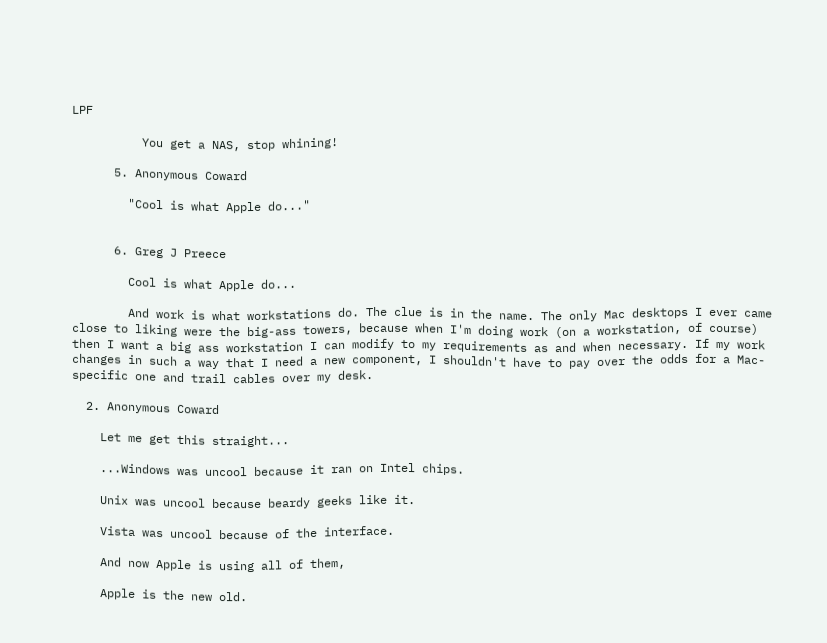LPF

          You get a NAS, stop whining!

      5. Anonymous Coward

        "Cool is what Apple do..."


      6. Greg J Preece

        Cool is what Apple do...

        And work is what workstations do. The clue is in the name. The only Mac desktops I ever came close to liking were the big-ass towers, because when I'm doing work (on a workstation, of course) then I want a big ass workstation I can modify to my requirements as and when necessary. If my work changes in such a way that I need a new component, I shouldn't have to pay over the odds for a Mac-specific one and trail cables over my desk.

  2. Anonymous Coward

    Let me get this straight...

    ...Windows was uncool because it ran on Intel chips.

    Unix was uncool because beardy geeks like it.

    Vista was uncool because of the interface.

    And now Apple is using all of them,

    Apple is the new old.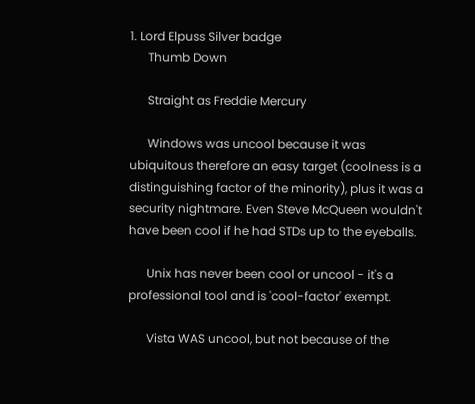1. Lord Elpuss Silver badge
      Thumb Down

      Straight as Freddie Mercury

      Windows was uncool because it was ubiquitous therefore an easy target (coolness is a distinguishing factor of the minority), plus it was a security nightmare. Even Steve McQueen wouldn't have been cool if he had STDs up to the eyeballs.

      Unix has never been cool or uncool - it's a professional tool and is 'cool-factor' exempt.

      Vista WAS uncool, but not because of the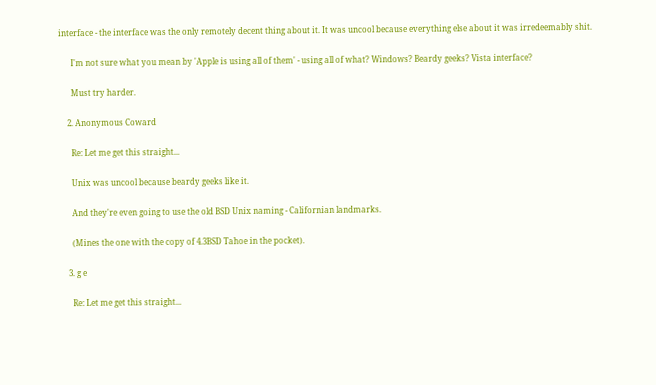interface - the interface was the only remotely decent thing about it. It was uncool because everything else about it was irredeemably shit.

      I'm not sure what you mean by 'Apple is using all of them' - using all of what? Windows? Beardy geeks? Vista interface?

      Must try harder.

    2. Anonymous Coward

      Re: Let me get this straight...

      Unix was uncool because beardy geeks like it.

      And they're even going to use the old BSD Unix naming - Californian landmarks.

      (Mines the one with the copy of 4.3BSD Tahoe in the pocket).

    3. g e

      Re: Let me get this straight...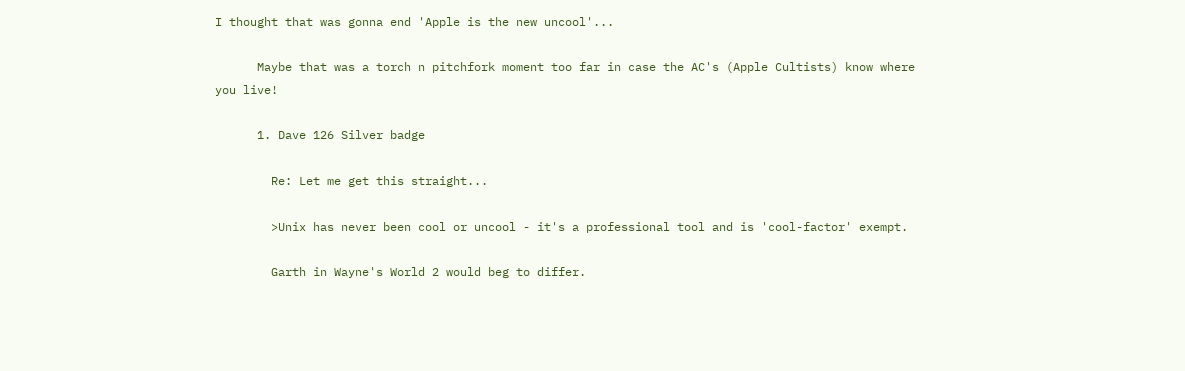I thought that was gonna end 'Apple is the new uncool'...

      Maybe that was a torch n pitchfork moment too far in case the AC's (Apple Cultists) know where you live!

      1. Dave 126 Silver badge

        Re: Let me get this straight...

        >Unix has never been cool or uncool - it's a professional tool and is 'cool-factor' exempt.

        Garth in Wayne's World 2 would beg to differ.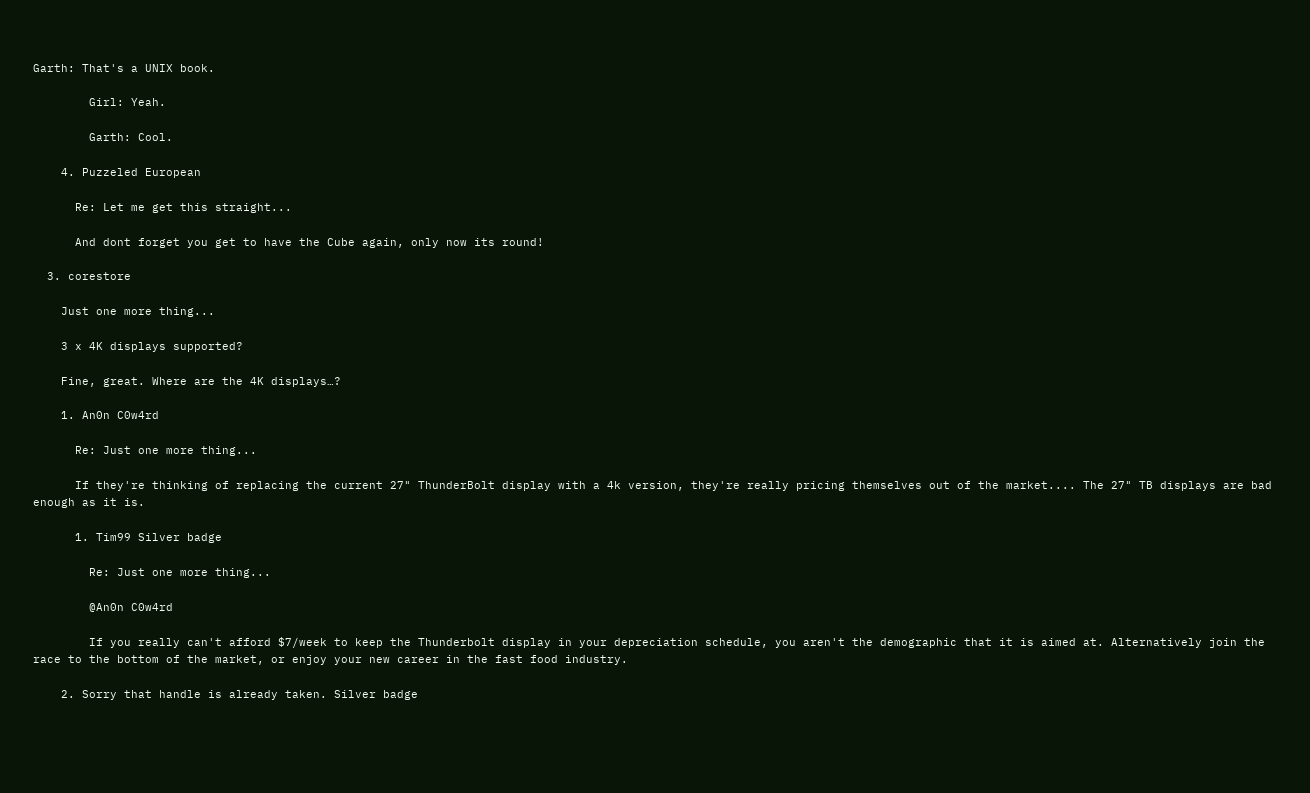Garth: That's a UNIX book.

        Girl: Yeah.

        Garth: Cool.

    4. Puzzeled European

      Re: Let me get this straight...

      And dont forget you get to have the Cube again, only now its round!

  3. corestore

    Just one more thing...

    3 x 4K displays supported?

    Fine, great. Where are the 4K displays…?

    1. An0n C0w4rd

      Re: Just one more thing...

      If they're thinking of replacing the current 27" ThunderBolt display with a 4k version, they're really pricing themselves out of the market.... The 27" TB displays are bad enough as it is.

      1. Tim99 Silver badge

        Re: Just one more thing...

        @An0n C0w4rd

        If you really can't afford $7/week to keep the Thunderbolt display in your depreciation schedule, you aren't the demographic that it is aimed at. Alternatively join the race to the bottom of the market, or enjoy your new career in the fast food industry.

    2. Sorry that handle is already taken. Silver badge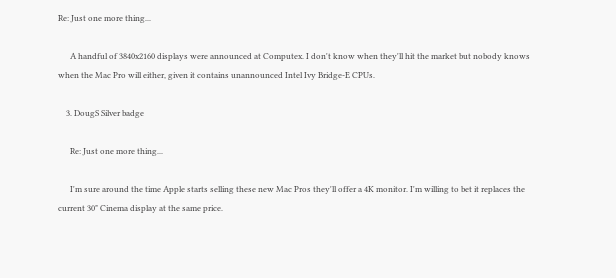Re: Just one more thing...

      A handful of 3840x2160 displays were announced at Computex. I don't know when they'll hit the market but nobody knows when the Mac Pro will either, given it contains unannounced Intel Ivy Bridge-E CPUs.

    3. DougS Silver badge

      Re: Just one more thing...

      I'm sure around the time Apple starts selling these new Mac Pros they'll offer a 4K monitor. I'm willing to bet it replaces the current 30" Cinema display at the same price.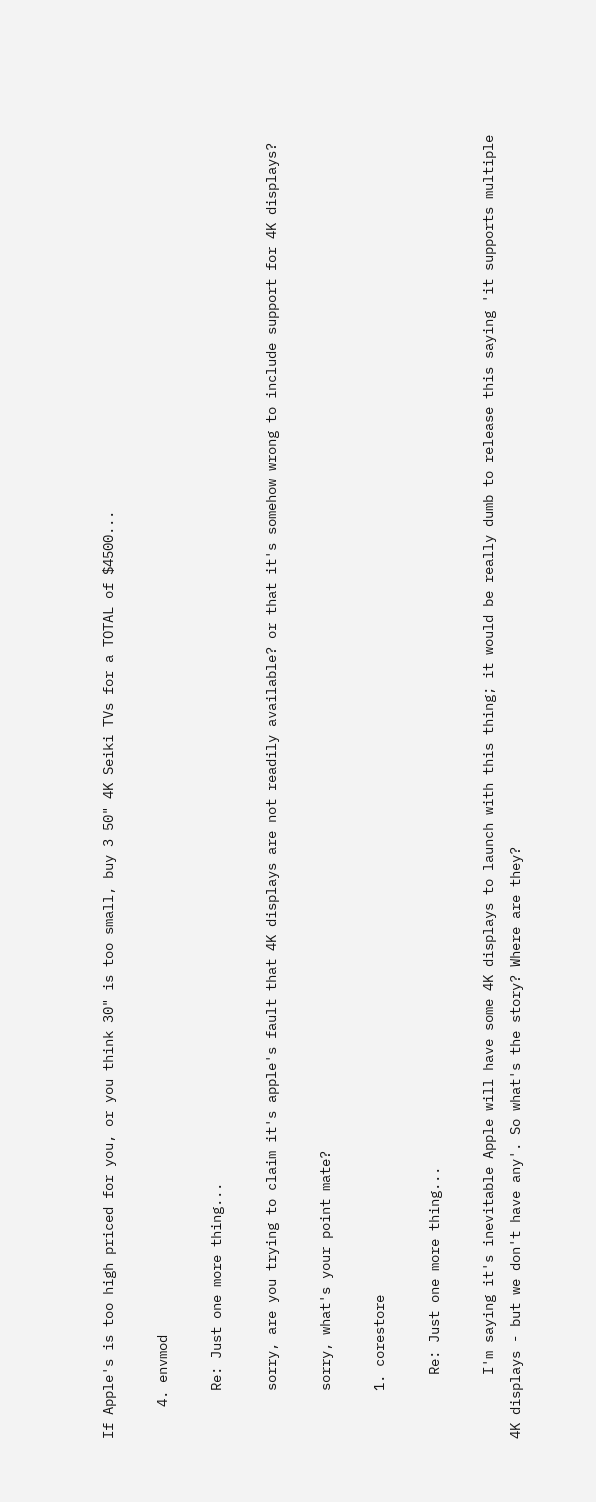If Apple's is too high priced for you, or you think 30" is too small, buy 3 50" 4K Seiki TVs for a TOTAL of $4500...

    4. envmod

      Re: Just one more thing...

      sorry, are you trying to claim it's apple's fault that 4K displays are not readily available? or that it's somehow wrong to include support for 4K displays?

      sorry, what's your point mate?

      1. corestore

        Re: Just one more thing...

        I'm saying it's inevitable Apple will have some 4K displays to launch with this thing; it would be really dumb to release this saying 'it supports multiple 4K displays - but we don't have any'. So what's the story? Where are they?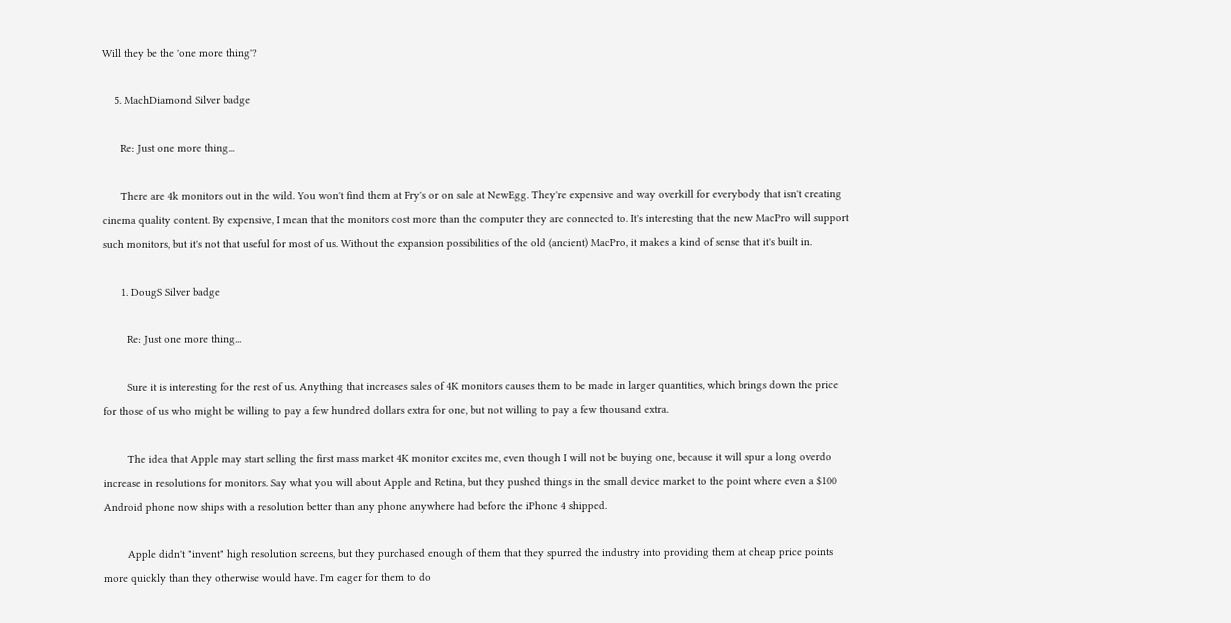Will they be the 'one more thing'?

    5. MachDiamond Silver badge

      Re: Just one more thing...

      There are 4k monitors out in the wild. You won't find them at Fry's or on sale at NewEgg. They're expensive and way overkill for everybody that isn't creating cinema quality content. By expensive, I mean that the monitors cost more than the computer they are connected to. It's interesting that the new MacPro will support such monitors, but it's not that useful for most of us. Without the expansion possibilities of the old (ancient) MacPro, it makes a kind of sense that it's built in.

      1. DougS Silver badge

        Re: Just one more thing...

        Sure it is interesting for the rest of us. Anything that increases sales of 4K monitors causes them to be made in larger quantities, which brings down the price for those of us who might be willing to pay a few hundred dollars extra for one, but not willing to pay a few thousand extra.

        The idea that Apple may start selling the first mass market 4K monitor excites me, even though I will not be buying one, because it will spur a long overdo increase in resolutions for monitors. Say what you will about Apple and Retina, but they pushed things in the small device market to the point where even a $100 Android phone now ships with a resolution better than any phone anywhere had before the iPhone 4 shipped.

        Apple didn't "invent" high resolution screens, but they purchased enough of them that they spurred the industry into providing them at cheap price points more quickly than they otherwise would have. I'm eager for them to do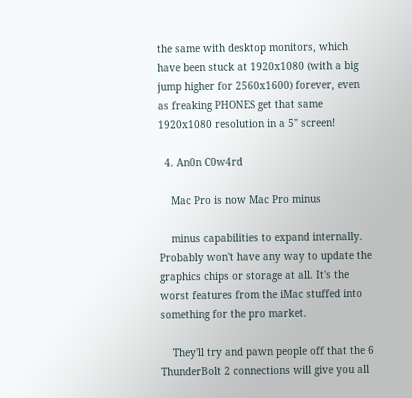the same with desktop monitors, which have been stuck at 1920x1080 (with a big jump higher for 2560x1600) forever, even as freaking PHONES get that same 1920x1080 resolution in a 5" screen!

  4. An0n C0w4rd

    Mac Pro is now Mac Pro minus

    minus capabilities to expand internally. Probably won't have any way to update the graphics chips or storage at all. It's the worst features from the iMac stuffed into something for the pro market.

    They'll try and pawn people off that the 6 ThunderBolt 2 connections will give you all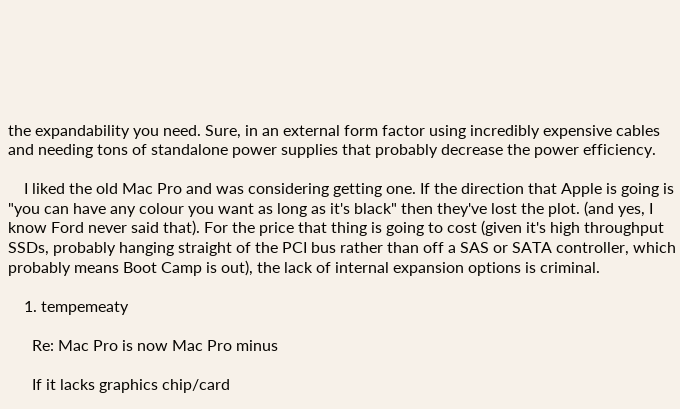the expandability you need. Sure, in an external form factor using incredibly expensive cables and needing tons of standalone power supplies that probably decrease the power efficiency.

    I liked the old Mac Pro and was considering getting one. If the direction that Apple is going is "you can have any colour you want as long as it's black" then they've lost the plot. (and yes, I know Ford never said that). For the price that thing is going to cost (given it's high throughput SSDs, probably hanging straight of the PCI bus rather than off a SAS or SATA controller, which probably means Boot Camp is out), the lack of internal expansion options is criminal.

    1. tempemeaty

      Re: Mac Pro is now Mac Pro minus

      If it lacks graphics chip/card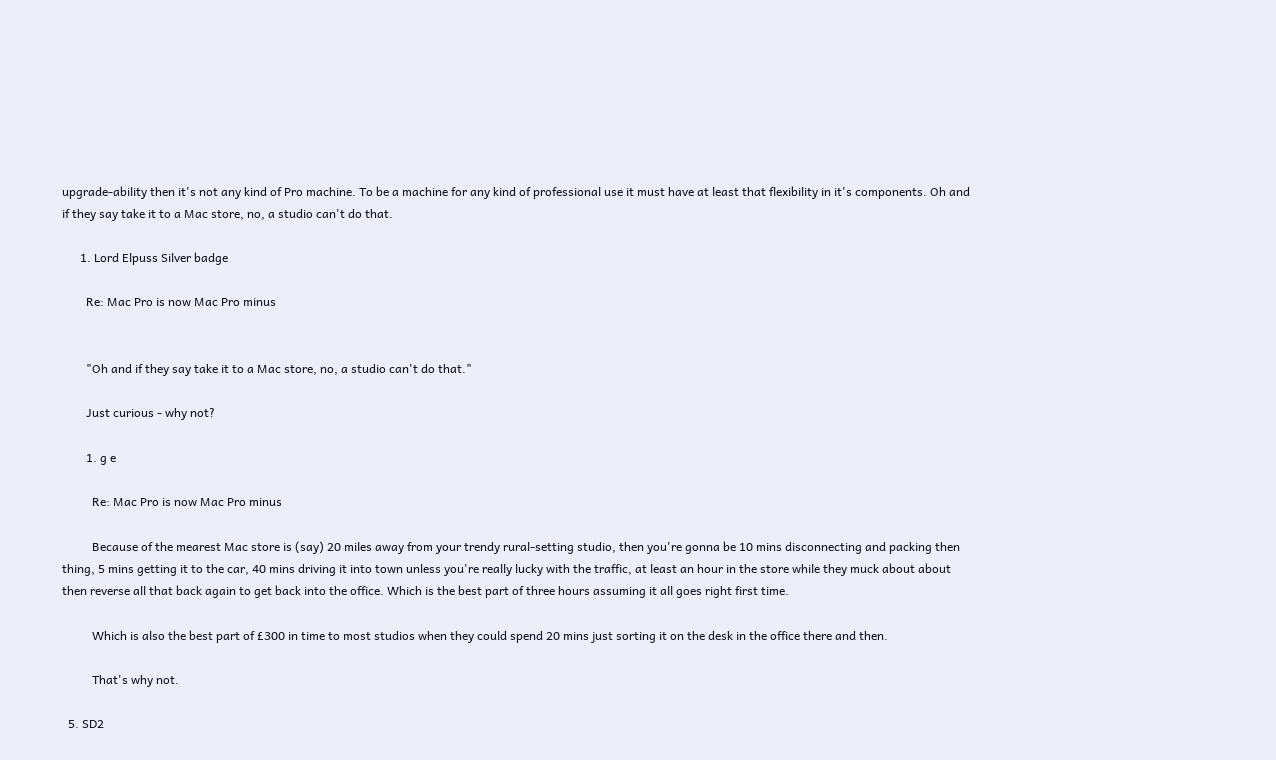upgrade-ability then it's not any kind of Pro machine. To be a machine for any kind of professional use it must have at least that flexibility in it's components. Oh and if they say take it to a Mac store, no, a studio can't do that.

      1. Lord Elpuss Silver badge

        Re: Mac Pro is now Mac Pro minus


        "Oh and if they say take it to a Mac store, no, a studio can't do that."

        Just curious - why not?

        1. g e

          Re: Mac Pro is now Mac Pro minus

          Because of the mearest Mac store is (say) 20 miles away from your trendy rural-setting studio, then you're gonna be 10 mins disconnecting and packing then thing, 5 mins getting it to the car, 40 mins driving it into town unless you're really lucky with the traffic, at least an hour in the store while they muck about about then reverse all that back again to get back into the office. Which is the best part of three hours assuming it all goes right first time.

          Which is also the best part of £300 in time to most studios when they could spend 20 mins just sorting it on the desk in the office there and then.

          That's why not.

  5. SD2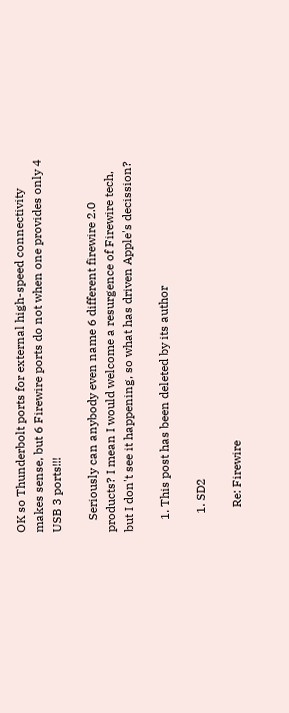OK so Thunderbolt ports for external high-speed connectivity makes sense, but 6 Firewire ports do not when one provides only 4 USB 3 ports!!!

    Seriously can anybody even name 6 different firewire 2.0 products? I mean I would welcome a resurgence of Firewire tech, but I don't see it happening, so what has driven Apple's decission?

    1. This post has been deleted by its author

      1. SD2

        Re: Firewire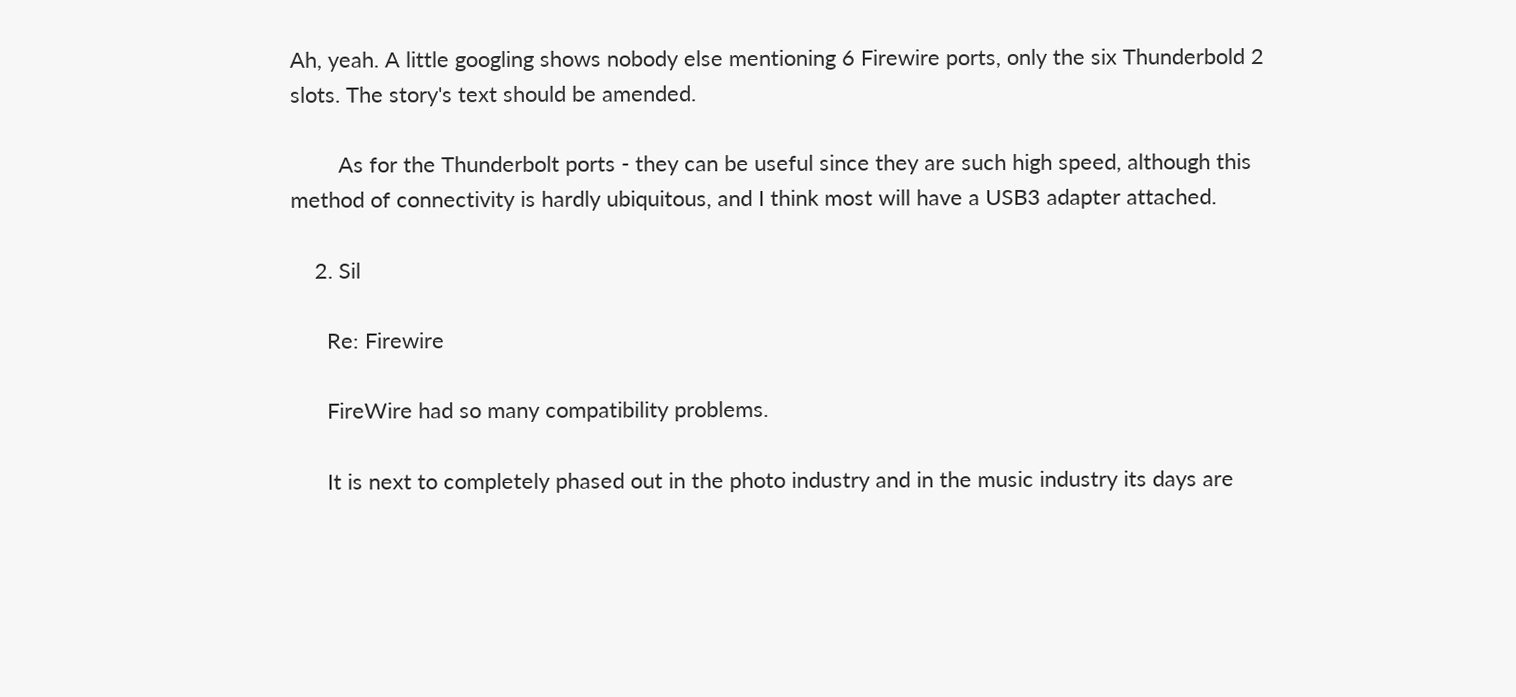Ah, yeah. A little googling shows nobody else mentioning 6 Firewire ports, only the six Thunderbold 2 slots. The story's text should be amended.

        As for the Thunderbolt ports - they can be useful since they are such high speed, although this method of connectivity is hardly ubiquitous, and I think most will have a USB3 adapter attached.

    2. Sil

      Re: Firewire

      FireWire had so many compatibility problems.

      It is next to completely phased out in the photo industry and in the music industry its days are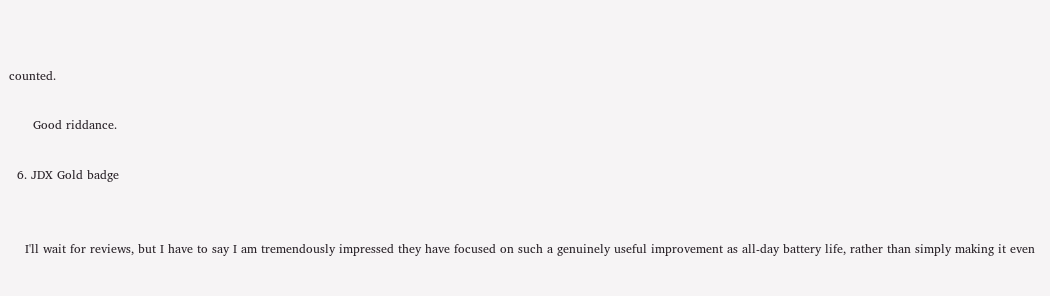counted.

      Good riddance.

  6. JDX Gold badge


    I'll wait for reviews, but I have to say I am tremendously impressed they have focused on such a genuinely useful improvement as all-day battery life, rather than simply making it even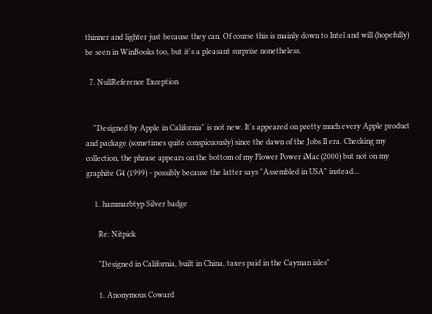thinner and lighter just because they can. Of course this is mainly down to Intel and will (hopefully) be seen in WinBooks too, but it's a pleasant surprise nonetheless.

  7. NullReference Exception


    "Designed by Apple in California" is not new. It's appeared on pretty much every Apple product and package (sometimes quite conspicuously) since the dawn of the Jobs II era. Checking my collection, the phrase appears on the bottom of my Flower Power iMac (2000) but not on my graphite G4 (1999) - possibly because the latter says "Assembled in USA" instead...

    1. hammarbtyp Silver badge

      Re: Nitpick

      "Designed in California, built in China, taxes paid in the Cayman isles"

      1. Anonymous Coward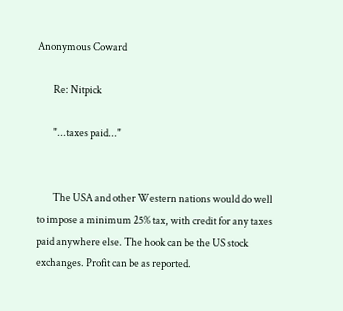Anonymous Coward

        Re: Nitpick

        "...taxes paid..."


        The USA and other Western nations would do well to impose a minimum 25% tax, with credit for any taxes paid anywhere else. The hook can be the US stock exchanges. Profit can be as reported.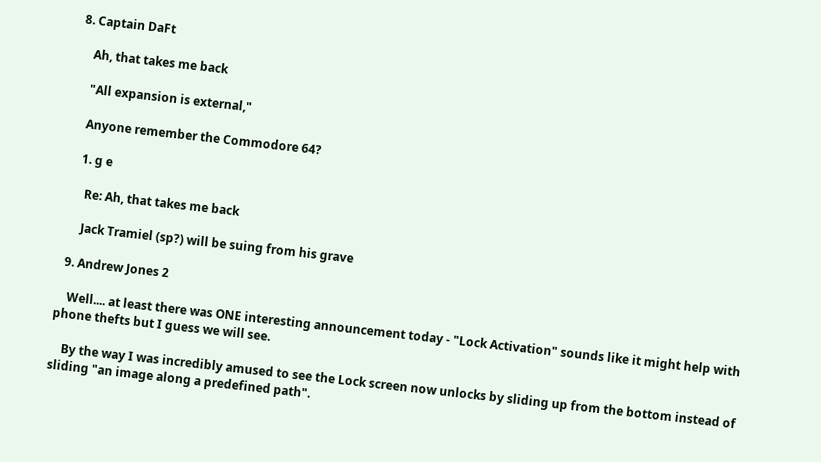8. Captain DaFt

    Ah, that takes me back

    "All expansion is external,"

    Anyone remember the Commodore 64?

    1. g e

      Re: Ah, that takes me back

      Jack Tramiel (sp?) will be suing from his grave

  9. Andrew Jones 2

    Well.... at least there was ONE interesting announcement today - "Lock Activation" sounds like it might help with phone thefts but I guess we will see.

    By the way I was incredibly amused to see the Lock screen now unlocks by sliding up from the bottom instead of sliding "an image along a predefined path".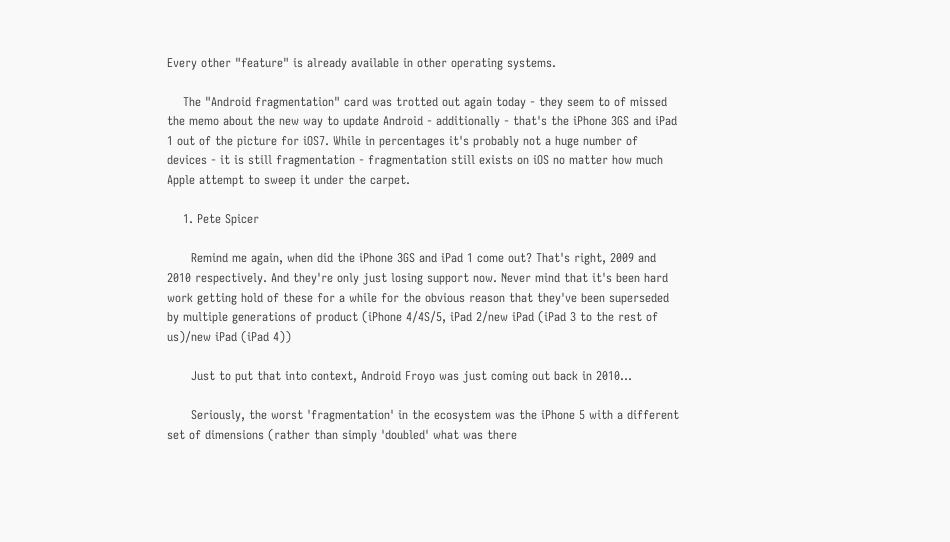Every other "feature" is already available in other operating systems.

    The "Android fragmentation" card was trotted out again today - they seem to of missed the memo about the new way to update Android - additionally - that's the iPhone 3GS and iPad 1 out of the picture for iOS7. While in percentages it's probably not a huge number of devices - it is still fragmentation - fragmentation still exists on iOS no matter how much Apple attempt to sweep it under the carpet.

    1. Pete Spicer

      Remind me again, when did the iPhone 3GS and iPad 1 come out? That's right, 2009 and 2010 respectively. And they're only just losing support now. Never mind that it's been hard work getting hold of these for a while for the obvious reason that they've been superseded by multiple generations of product (iPhone 4/4S/5, iPad 2/new iPad (iPad 3 to the rest of us)/new iPad (iPad 4))

      Just to put that into context, Android Froyo was just coming out back in 2010...

      Seriously, the worst 'fragmentation' in the ecosystem was the iPhone 5 with a different set of dimensions (rather than simply 'doubled' what was there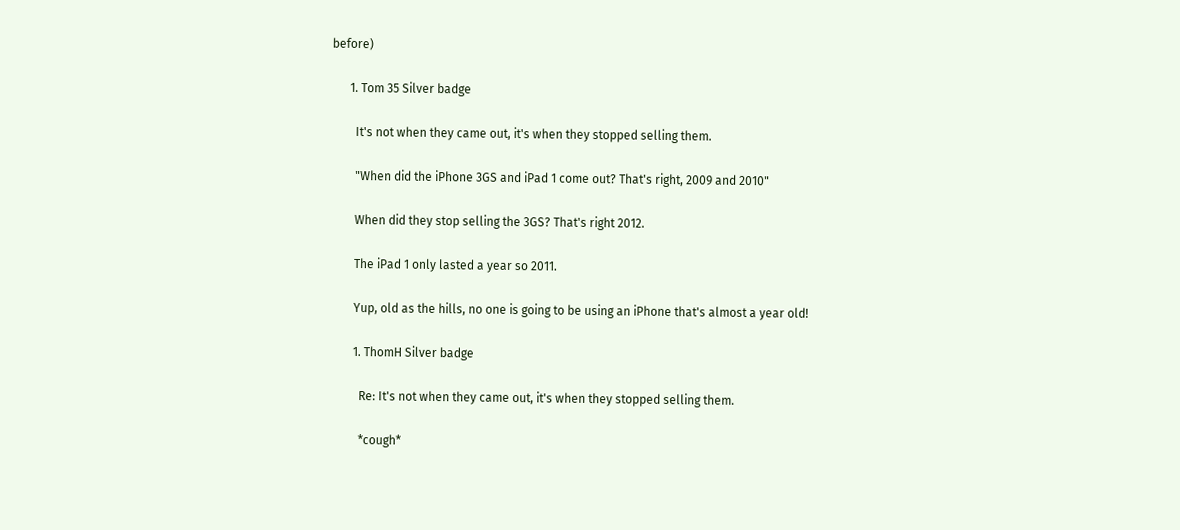before)

      1. Tom 35 Silver badge

        It's not when they came out, it's when they stopped selling them.

        "When did the iPhone 3GS and iPad 1 come out? That's right, 2009 and 2010"

        When did they stop selling the 3GS? That's right 2012.

        The iPad 1 only lasted a year so 2011.

        Yup, old as the hills, no one is going to be using an iPhone that's almost a year old!

        1. ThomH Silver badge

          Re: It's not when they came out, it's when they stopped selling them.

          *cough*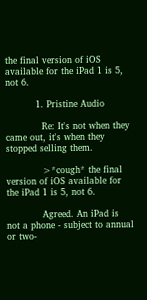the final version of iOS available for the iPad 1 is 5, not 6.

          1. Pristine Audio

            Re: It's not when they came out, it's when they stopped selling them.

            >*cough* the final version of iOS available for the iPad 1 is 5, not 6.

            Agreed. An iPad is not a phone - subject to annual or two-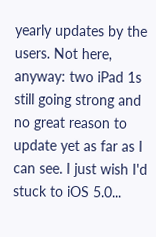yearly updates by the users. Not here, anyway: two iPad 1s still going strong and no great reason to update yet as far as I can see. I just wish I'd stuck to iOS 5.0...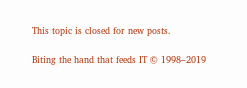This topic is closed for new posts.

Biting the hand that feeds IT © 1998–2019